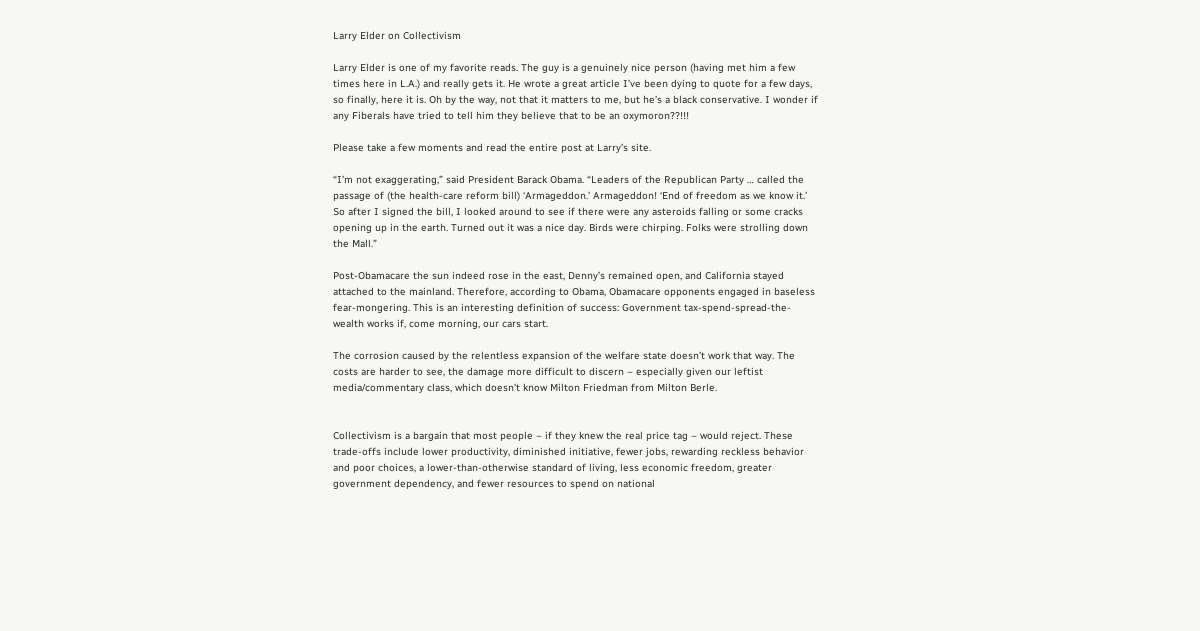Larry Elder on Collectivism

Larry Elder is one of my favorite reads. The guy is a genuinely nice person (having met him a few times here in L.A.) and really gets it. He wrote a great article I’ve been dying to quote for a few days, so finally, here it is. Oh by the way, not that it matters to me, but he’s a black conservative. I wonder if any Fiberals have tried to tell him they believe that to be an oxymoron??!!!

Please take a few moments and read the entire post at Larry’s site.

“I’m not exaggerating,” said President Barack Obama. “Leaders of the Republican Party … called the passage of (the health-care reform bill) ‘Armageddon.’ Armageddon! ‘End of freedom as we know it.’ So after I signed the bill, I looked around to see if there were any asteroids falling or some cracks opening up in the earth. Turned out it was a nice day. Birds were chirping. Folks were strolling down the Mall.”

Post-Obamacare the sun indeed rose in the east, Denny’s remained open, and California stayed attached to the mainland. Therefore, according to Obama, Obamacare opponents engaged in baseless fear-mongering. This is an interesting definition of success: Government tax-spend-spread-the-wealth works if, come morning, our cars start.

The corrosion caused by the relentless expansion of the welfare state doesn’t work that way. The costs are harder to see, the damage more difficult to discern – especially given our leftist media/commentary class, which doesn’t know Milton Friedman from Milton Berle.


Collectivism is a bargain that most people – if they knew the real price tag – would reject. These trade-offs include lower productivity, diminished initiative, fewer jobs, rewarding reckless behavior and poor choices, a lower-than-otherwise standard of living, less economic freedom, greater government dependency, and fewer resources to spend on national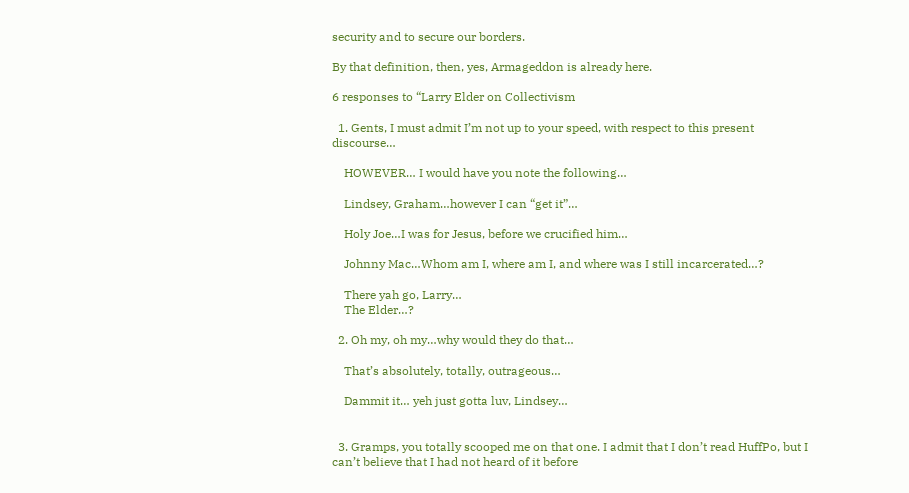security and to secure our borders.

By that definition, then, yes, Armageddon is already here.

6 responses to “Larry Elder on Collectivism

  1. Gents, I must admit I’m not up to your speed, with respect to this present discourse…

    HOWEVER… I would have you note the following…

    Lindsey, Graham…however I can “get it”…

    Holy Joe…I was for Jesus, before we crucified him…

    Johnny Mac…Whom am I, where am I, and where was I still incarcerated…?

    There yah go, Larry…
    The Elder…?

  2. Oh my, oh my…why would they do that…

    That’s absolutely, totally, outrageous…

    Dammit it… yeh just gotta luv, Lindsey…


  3. Gramps, you totally scooped me on that one. I admit that I don’t read HuffPo, but I can’t believe that I had not heard of it before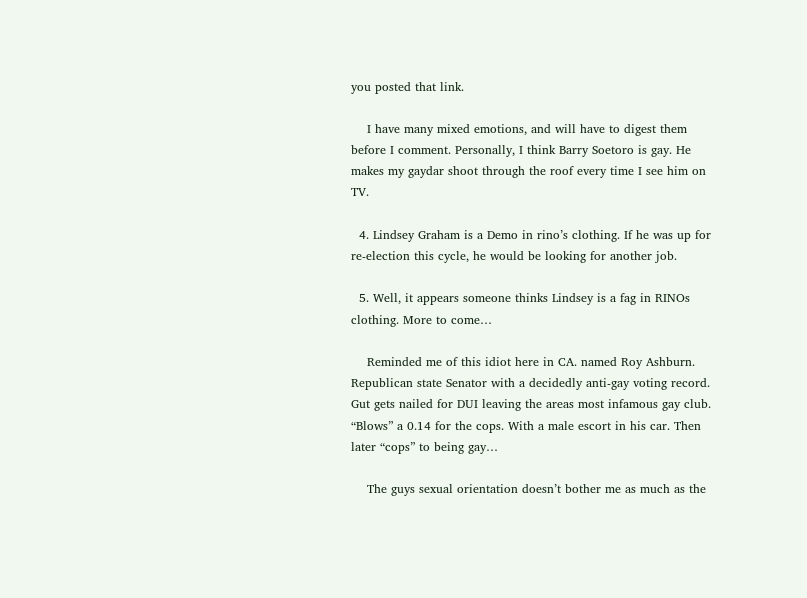you posted that link.

    I have many mixed emotions, and will have to digest them before I comment. Personally, I think Barry Soetoro is gay. He makes my gaydar shoot through the roof every time I see him on TV.

  4. Lindsey Graham is a Demo in rino’s clothing. If he was up for re-election this cycle, he would be looking for another job.

  5. Well, it appears someone thinks Lindsey is a fag in RINOs clothing. More to come…

    Reminded me of this idiot here in CA. named Roy Ashburn. Republican state Senator with a decidedly anti-gay voting record. Gut gets nailed for DUI leaving the areas most infamous gay club. “Blows” a 0.14 for the cops. With a male escort in his car. Then later “cops” to being gay…

    The guys sexual orientation doesn’t bother me as much as the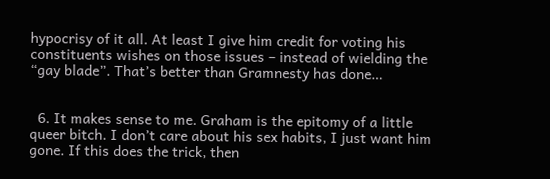hypocrisy of it all. At least I give him credit for voting his constituents wishes on those issues – instead of wielding the “gay blade”. That’s better than Gramnesty has done…


  6. It makes sense to me. Graham is the epitomy of a little queer bitch. I don’t care about his sex habits, I just want him gone. If this does the trick, then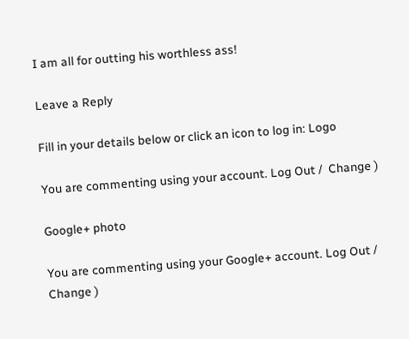I am all for outting his worthless ass!

Leave a Reply

Fill in your details below or click an icon to log in: Logo

You are commenting using your account. Log Out /  Change )

Google+ photo

You are commenting using your Google+ account. Log Out /  Change )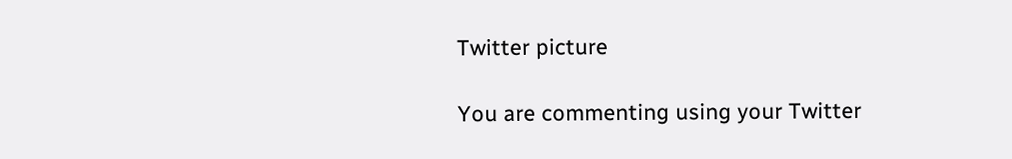Twitter picture

You are commenting using your Twitter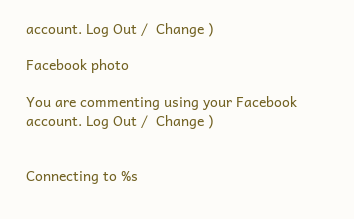account. Log Out /  Change )

Facebook photo

You are commenting using your Facebook account. Log Out /  Change )


Connecting to %s